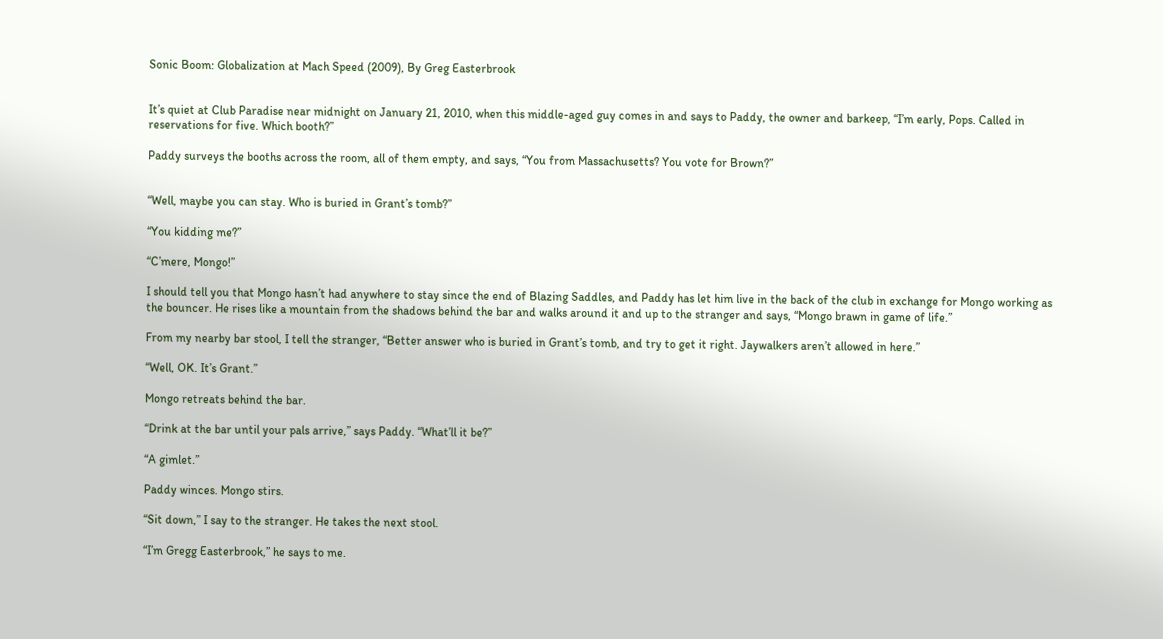Sonic Boom: Globalization at Mach Speed (2009), By Greg Easterbrook


It’s quiet at Club Paradise near midnight on January 21, 2010, when this middle-aged guy comes in and says to Paddy, the owner and barkeep, “I’m early, Pops. Called in reservations for five. Which booth?”

Paddy surveys the booths across the room, all of them empty, and says, “You from Massachusetts? You vote for Brown?”


“Well, maybe you can stay. Who is buried in Grant’s tomb?”

“You kidding me?”

“C’mere, Mongo!”

I should tell you that Mongo hasn’t had anywhere to stay since the end of Blazing Saddles, and Paddy has let him live in the back of the club in exchange for Mongo working as the bouncer. He rises like a mountain from the shadows behind the bar and walks around it and up to the stranger and says, “Mongo brawn in game of life.”

From my nearby bar stool, I tell the stranger, “Better answer who is buried in Grant’s tomb, and try to get it right. Jaywalkers aren’t allowed in here.”

“Well, OK. It’s Grant.”

Mongo retreats behind the bar.

“Drink at the bar until your pals arrive,” says Paddy. “What’ll it be?”

“A gimlet.”

Paddy winces. Mongo stirs.

“Sit down,” I say to the stranger. He takes the next stool.

“I’m Gregg Easterbrook,” he says to me.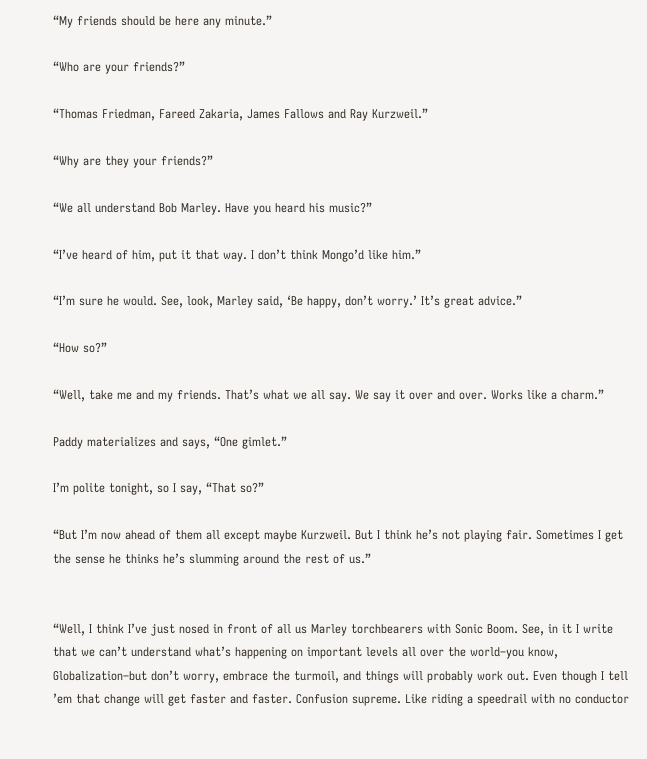“My friends should be here any minute.”

“Who are your friends?”

“Thomas Friedman, Fareed Zakaria, James Fallows and Ray Kurzweil.”

“Why are they your friends?”

“We all understand Bob Marley. Have you heard his music?”

“I’ve heard of him, put it that way. I don’t think Mongo’d like him.”

“I’m sure he would. See, look, Marley said, ‘Be happy, don’t worry.’ It’s great advice.”

“How so?”

“Well, take me and my friends. That’s what we all say. We say it over and over. Works like a charm.”

Paddy materializes and says, “One gimlet.”

I’m polite tonight, so I say, “That so?”

“But I’m now ahead of them all except maybe Kurzweil. But I think he’s not playing fair. Sometimes I get the sense he thinks he’s slumming around the rest of us.”


“Well, I think I’ve just nosed in front of all us Marley torchbearers with Sonic Boom. See, in it I write that we can’t understand what’s happening on important levels all over the world–you know, Globalization–but don’t worry, embrace the turmoil, and things will probably work out. Even though I tell ’em that change will get faster and faster. Confusion supreme. Like riding a speedrail with no conductor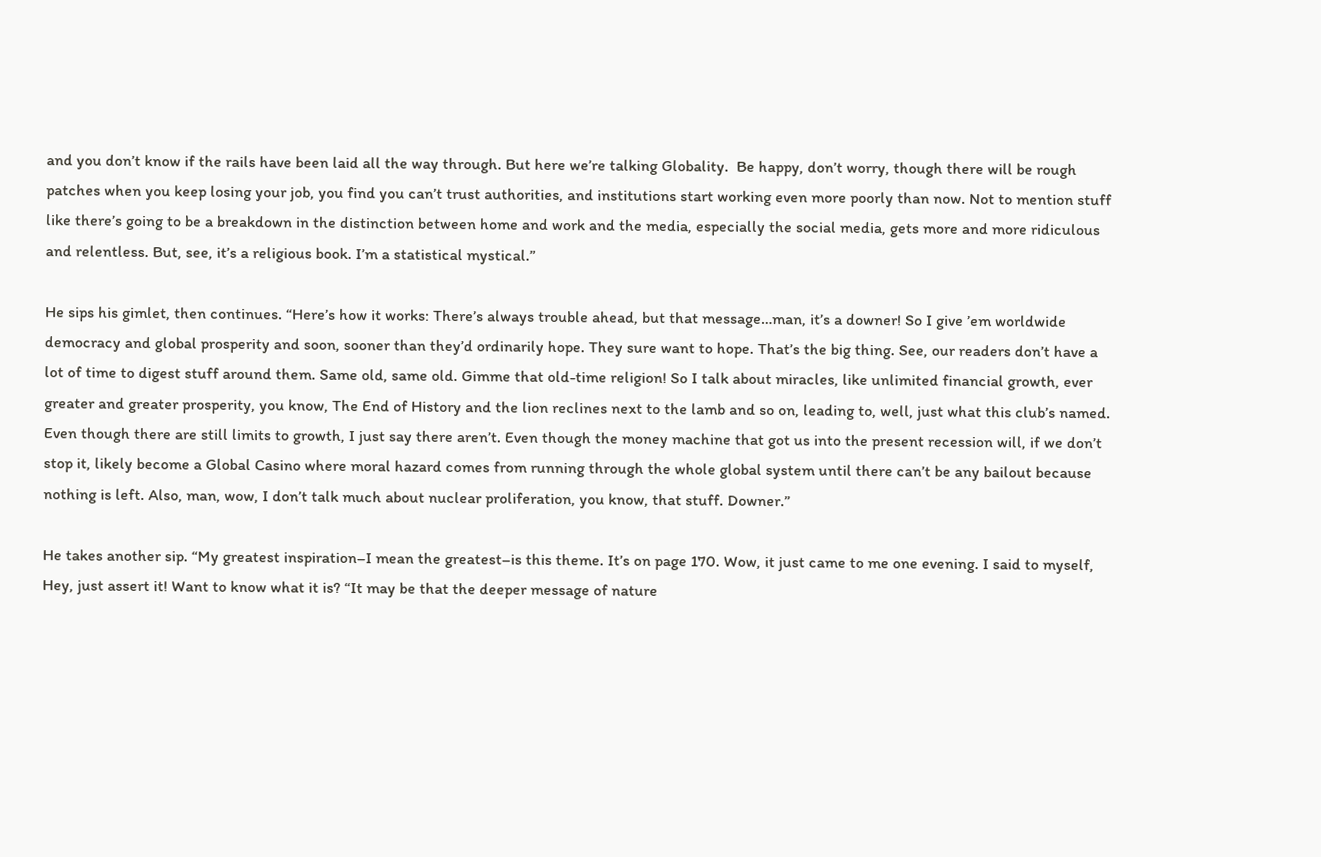and you don’t know if the rails have been laid all the way through. But here we’re talking Globality.  Be happy, don’t worry, though there will be rough patches when you keep losing your job, you find you can’t trust authorities, and institutions start working even more poorly than now. Not to mention stuff like there’s going to be a breakdown in the distinction between home and work and the media, especially the social media, gets more and more ridiculous and relentless. But, see, it’s a religious book. I’m a statistical mystical.”

He sips his gimlet, then continues. “Here’s how it works: There’s always trouble ahead, but that message…man, it’s a downer! So I give ’em worldwide democracy and global prosperity and soon, sooner than they’d ordinarily hope. They sure want to hope. That’s the big thing. See, our readers don’t have a lot of time to digest stuff around them. Same old, same old. Gimme that old-time religion! So I talk about miracles, like unlimited financial growth, ever greater and greater prosperity, you know, The End of History and the lion reclines next to the lamb and so on, leading to, well, just what this club’s named. Even though there are still limits to growth, I just say there aren’t. Even though the money machine that got us into the present recession will, if we don’t stop it, likely become a Global Casino where moral hazard comes from running through the whole global system until there can’t be any bailout because nothing is left. Also, man, wow, I don’t talk much about nuclear proliferation, you know, that stuff. Downer.”

He takes another sip. “My greatest inspiration–I mean the greatest–is this theme. It’s on page 170. Wow, it just came to me one evening. I said to myself, Hey, just assert it! Want to know what it is? “It may be that the deeper message of nature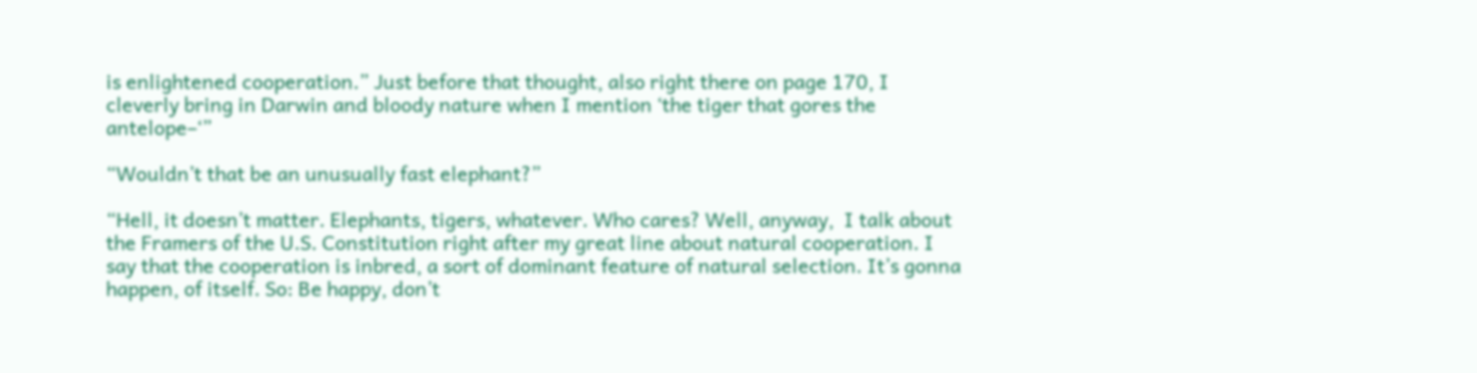is enlightened cooperation.” Just before that thought, also right there on page 170, I cleverly bring in Darwin and bloody nature when I mention ‘the tiger that gores the antelope–‘”

“Wouldn’t that be an unusually fast elephant?”

“Hell, it doesn’t matter. Elephants, tigers, whatever. Who cares? Well, anyway,  I talk about the Framers of the U.S. Constitution right after my great line about natural cooperation. I say that the cooperation is inbred, a sort of dominant feature of natural selection. It’s gonna happen, of itself. So: Be happy, don’t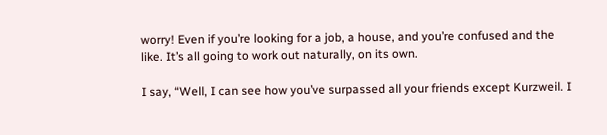worry! Even if you’re looking for a job, a house, and you’re confused and the like. It’s all going to work out naturally, on its own.

I say, “Well, I can see how you’ve surpassed all your friends except Kurzweil. I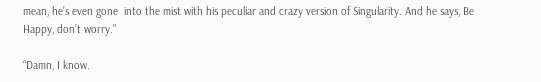mean, he’s even gone  into the mist with his peculiar and crazy version of Singularity. And he says, Be Happy, don’t worry.”

“Damn, I know.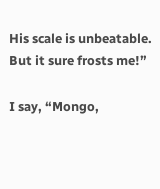His scale is unbeatable. But it sure frosts me!”

I say, “Mongo,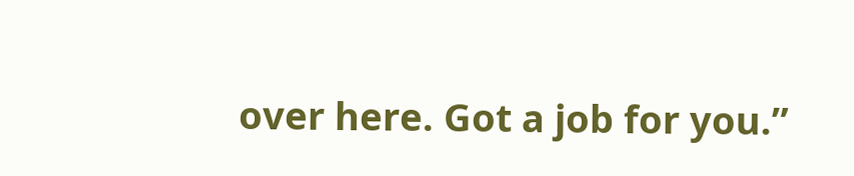over here. Got a job for you.”